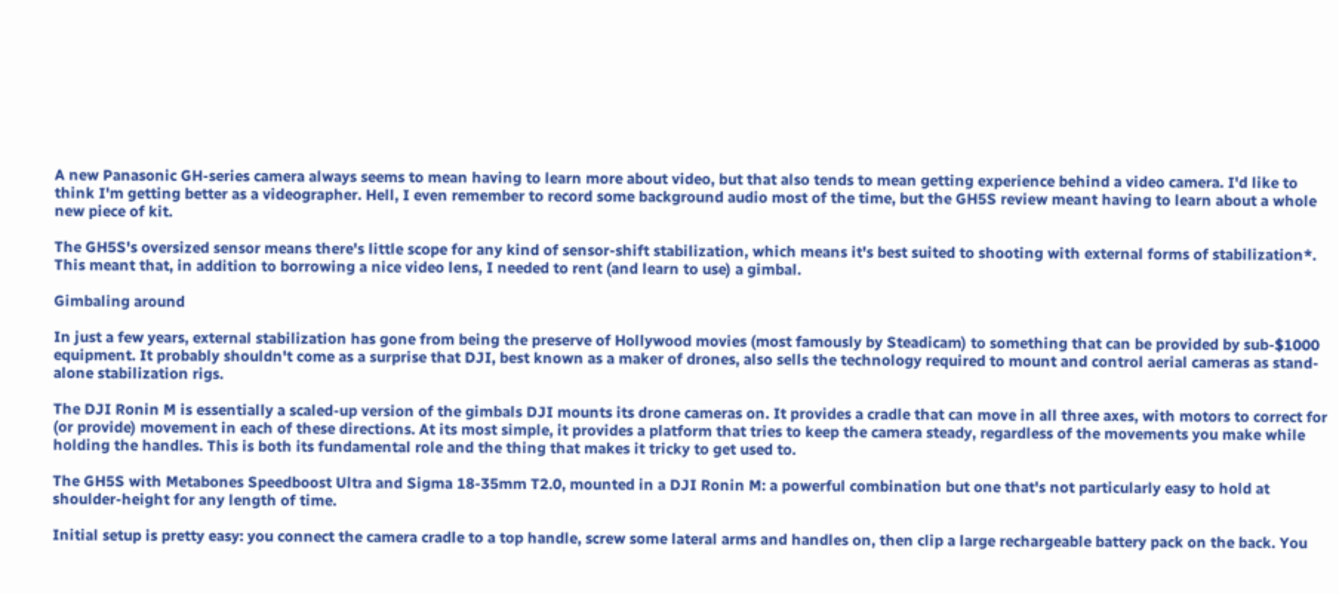A new Panasonic GH-series camera always seems to mean having to learn more about video, but that also tends to mean getting experience behind a video camera. I'd like to think I'm getting better as a videographer. Hell, I even remember to record some background audio most of the time, but the GH5S review meant having to learn about a whole new piece of kit.

The GH5S's oversized sensor means there's little scope for any kind of sensor-shift stabilization, which means it's best suited to shooting with external forms of stabilization*. This meant that, in addition to borrowing a nice video lens, I needed to rent (and learn to use) a gimbal.

Gimbaling around

In just a few years, external stabilization has gone from being the preserve of Hollywood movies (most famously by Steadicam) to something that can be provided by sub-$1000 equipment. It probably shouldn't come as a surprise that DJI, best known as a maker of drones, also sells the technology required to mount and control aerial cameras as stand-alone stabilization rigs.

The DJI Ronin M is essentially a scaled-up version of the gimbals DJI mounts its drone cameras on. It provides a cradle that can move in all three axes, with motors to correct for (or provide) movement in each of these directions. At its most simple, it provides a platform that tries to keep the camera steady, regardless of the movements you make while holding the handles. This is both its fundamental role and the thing that makes it tricky to get used to.

The GH5S with Metabones Speedboost Ultra and Sigma 18-35mm T2.0, mounted in a DJI Ronin M: a powerful combination but one that's not particularly easy to hold at shoulder-height for any length of time.

Initial setup is pretty easy: you connect the camera cradle to a top handle, screw some lateral arms and handles on, then clip a large rechargeable battery pack on the back. You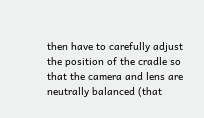then have to carefully adjust the position of the cradle so that the camera and lens are neutrally balanced (that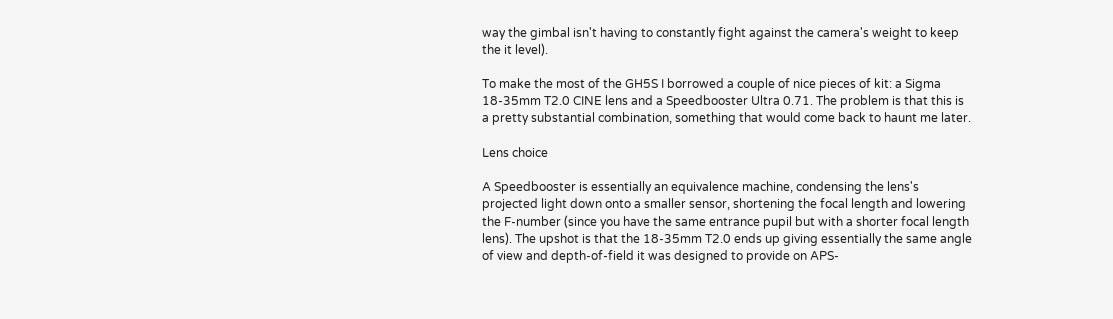way the gimbal isn't having to constantly fight against the camera's weight to keep the it level).

To make the most of the GH5S I borrowed a couple of nice pieces of kit: a Sigma 18-35mm T2.0 CINE lens and a Speedbooster Ultra 0.71. The problem is that this is a pretty substantial combination, something that would come back to haunt me later.

Lens choice

A Speedbooster is essentially an equivalence machine, condensing the lens's projected light down onto a smaller sensor, shortening the focal length and lowering the F-number (since you have the same entrance pupil but with a shorter focal length lens). The upshot is that the 18-35mm T2.0 ends up giving essentially the same angle of view and depth-of-field it was designed to provide on APS-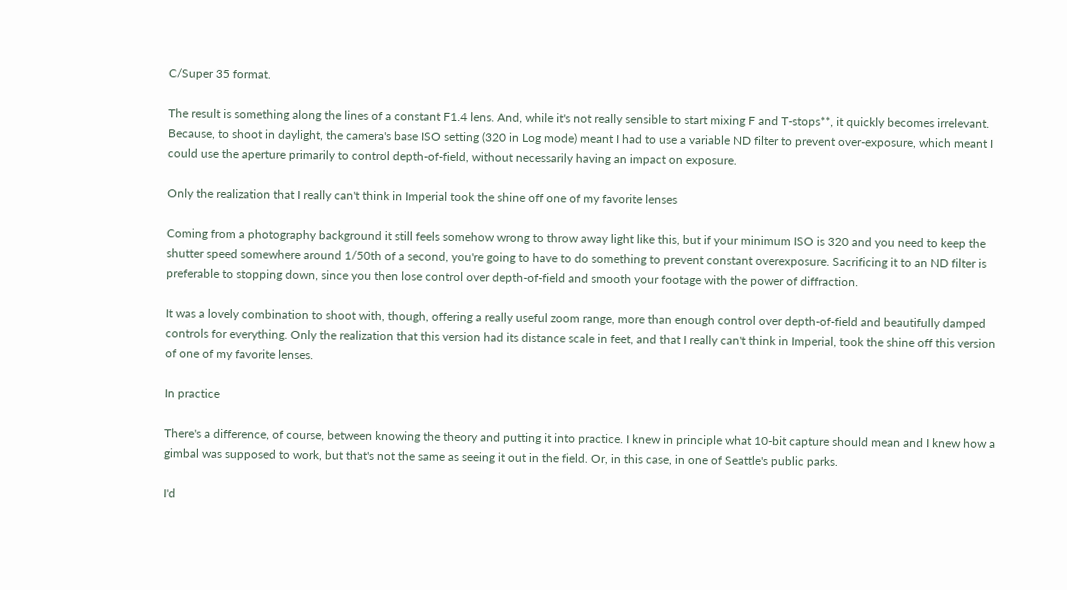C/Super 35 format.

The result is something along the lines of a constant F1.4 lens. And, while it's not really sensible to start mixing F and T-stops**, it quickly becomes irrelevant. Because, to shoot in daylight, the camera's base ISO setting (320 in Log mode) meant I had to use a variable ND filter to prevent over-exposure, which meant I could use the aperture primarily to control depth-of-field, without necessarily having an impact on exposure.

Only the realization that I really can't think in Imperial took the shine off one of my favorite lenses

Coming from a photography background it still feels somehow wrong to throw away light like this, but if your minimum ISO is 320 and you need to keep the shutter speed somewhere around 1/50th of a second, you're going to have to do something to prevent constant overexposure. Sacrificing it to an ND filter is preferable to stopping down, since you then lose control over depth-of-field and smooth your footage with the power of diffraction.

It was a lovely combination to shoot with, though, offering a really useful zoom range, more than enough control over depth-of-field and beautifully damped controls for everything. Only the realization that this version had its distance scale in feet, and that I really can't think in Imperial, took the shine off this version of one of my favorite lenses.

In practice

There's a difference, of course, between knowing the theory and putting it into practice. I knew in principle what 10-bit capture should mean and I knew how a gimbal was supposed to work, but that's not the same as seeing it out in the field. Or, in this case, in one of Seattle's public parks.

I'd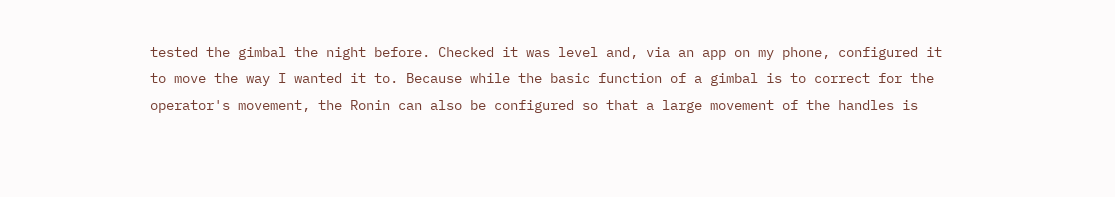tested the gimbal the night before. Checked it was level and, via an app on my phone, configured it to move the way I wanted it to. Because while the basic function of a gimbal is to correct for the operator's movement, the Ronin can also be configured so that a large movement of the handles is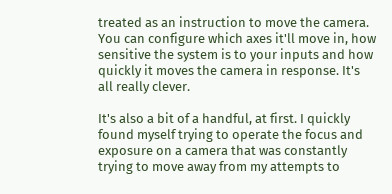treated as an instruction to move the camera. You can configure which axes it'll move in, how sensitive the system is to your inputs and how quickly it moves the camera in response. It's all really clever.

It's also a bit of a handful, at first. I quickly found myself trying to operate the focus and exposure on a camera that was constantly trying to move away from my attempts to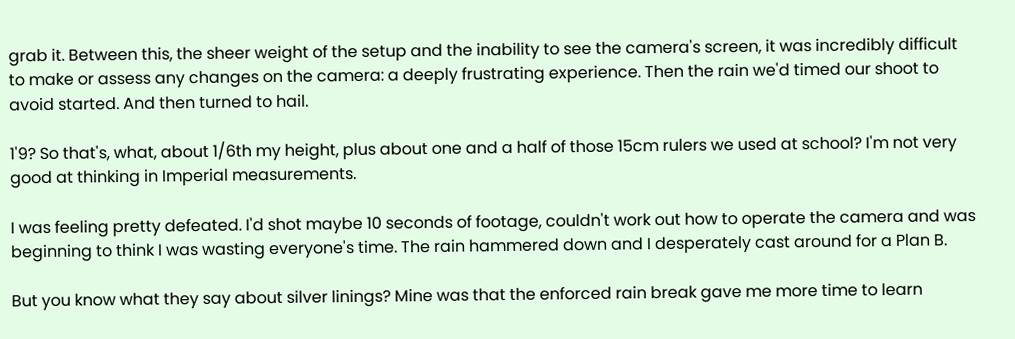grab it. Between this, the sheer weight of the setup and the inability to see the camera's screen, it was incredibly difficult to make or assess any changes on the camera: a deeply frustrating experience. Then the rain we'd timed our shoot to avoid started. And then turned to hail.

1'9? So that's, what, about 1/6th my height, plus about one and a half of those 15cm rulers we used at school? I'm not very good at thinking in Imperial measurements.

I was feeling pretty defeated. I'd shot maybe 10 seconds of footage, couldn't work out how to operate the camera and was beginning to think I was wasting everyone's time. The rain hammered down and I desperately cast around for a Plan B.

But you know what they say about silver linings? Mine was that the enforced rain break gave me more time to learn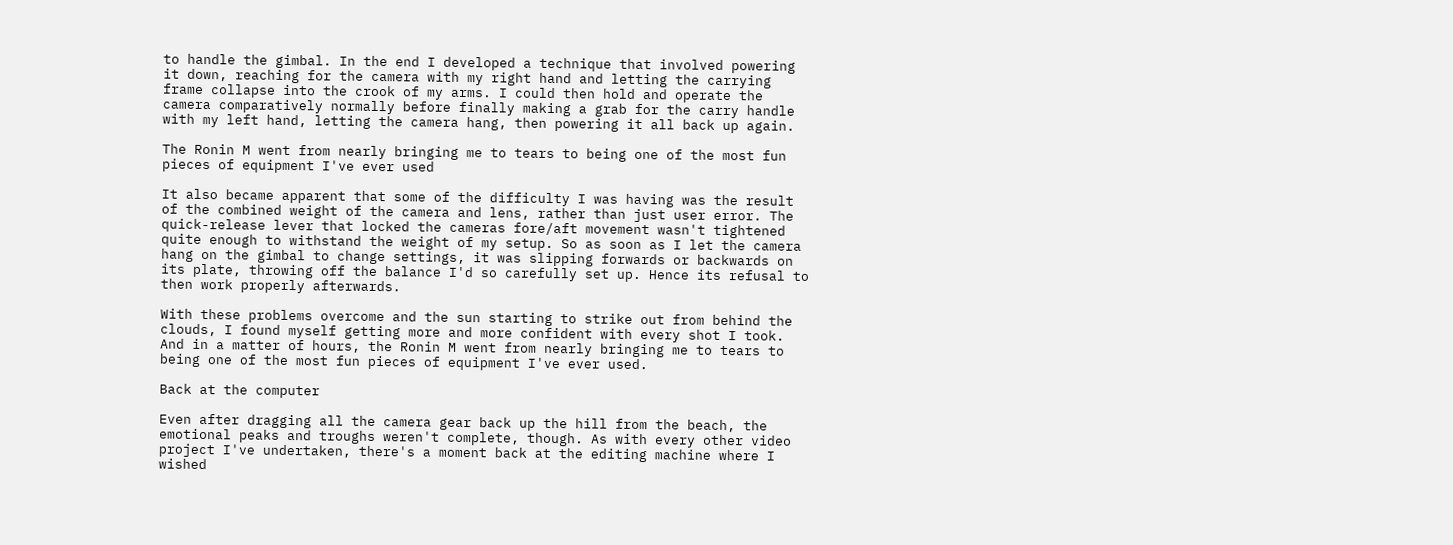to handle the gimbal. In the end I developed a technique that involved powering it down, reaching for the camera with my right hand and letting the carrying frame collapse into the crook of my arms. I could then hold and operate the camera comparatively normally before finally making a grab for the carry handle with my left hand, letting the camera hang, then powering it all back up again.

The Ronin M went from nearly bringing me to tears to being one of the most fun pieces of equipment I've ever used

It also became apparent that some of the difficulty I was having was the result of the combined weight of the camera and lens, rather than just user error. The quick-release lever that locked the cameras fore/aft movement wasn't tightened quite enough to withstand the weight of my setup. So as soon as I let the camera hang on the gimbal to change settings, it was slipping forwards or backwards on its plate, throwing off the balance I'd so carefully set up. Hence its refusal to then work properly afterwards.

With these problems overcome and the sun starting to strike out from behind the clouds, I found myself getting more and more confident with every shot I took. And in a matter of hours, the Ronin M went from nearly bringing me to tears to being one of the most fun pieces of equipment I've ever used.

Back at the computer

Even after dragging all the camera gear back up the hill from the beach, the emotional peaks and troughs weren't complete, though. As with every other video project I've undertaken, there's a moment back at the editing machine where I wished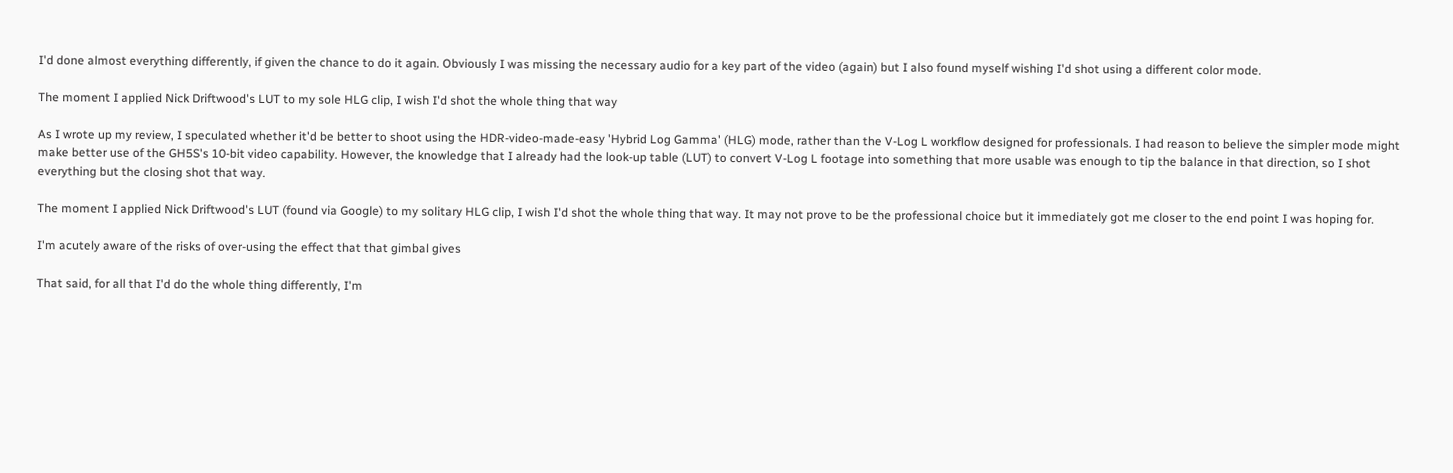I'd done almost everything differently, if given the chance to do it again. Obviously I was missing the necessary audio for a key part of the video (again) but I also found myself wishing I'd shot using a different color mode.

The moment I applied Nick Driftwood's LUT to my sole HLG clip, I wish I'd shot the whole thing that way

As I wrote up my review, I speculated whether it'd be better to shoot using the HDR-video-made-easy 'Hybrid Log Gamma' (HLG) mode, rather than the V-Log L workflow designed for professionals. I had reason to believe the simpler mode might make better use of the GH5S's 10-bit video capability. However, the knowledge that I already had the look-up table (LUT) to convert V-Log L footage into something that more usable was enough to tip the balance in that direction, so I shot everything but the closing shot that way.

The moment I applied Nick Driftwood's LUT (found via Google) to my solitary HLG clip, I wish I'd shot the whole thing that way. It may not prove to be the professional choice but it immediately got me closer to the end point I was hoping for.

I'm acutely aware of the risks of over-using the effect that that gimbal gives

That said, for all that I'd do the whole thing differently, I'm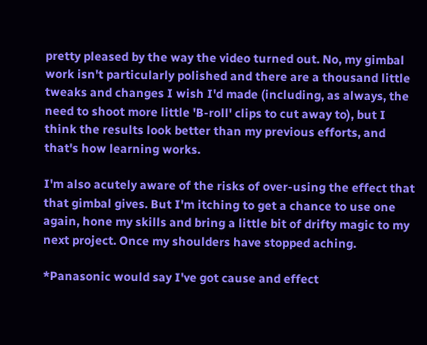pretty pleased by the way the video turned out. No, my gimbal work isn't particularly polished and there are a thousand little tweaks and changes I wish I'd made (including, as always, the need to shoot more little 'B-roll' clips to cut away to), but I think the results look better than my previous efforts, and that's how learning works.

I'm also acutely aware of the risks of over-using the effect that that gimbal gives. But I'm itching to get a chance to use one again, hone my skills and bring a little bit of drifty magic to my next project. Once my shoulders have stopped aching.

*Panasonic would say I've got cause and effect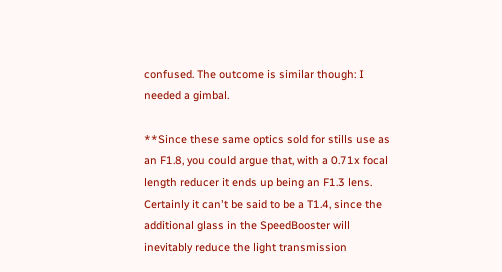confused. The outcome is similar though: I needed a gimbal.

**Since these same optics sold for stills use as an F1.8, you could argue that, with a 0.71x focal length reducer it ends up being an F1.3 lens. Certainly it can't be said to be a T1.4, since the additional glass in the SpeedBooster will inevitably reduce the light transmission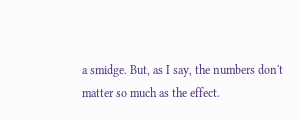a smidge. But, as I say, the numbers don't matter so much as the effect.